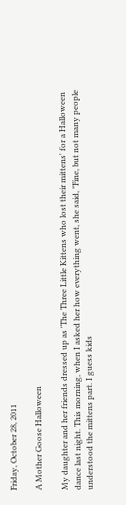Friday, October 28, 2011

A Mother Goose Halloween

My daughter and her friends dressed up as 'The Three Little Kittens who lost their mittens' for a Halloween dance last night. This morning, when I asked her how everything went, she said, "Fine, but not many people understood the mittens part. I guess kids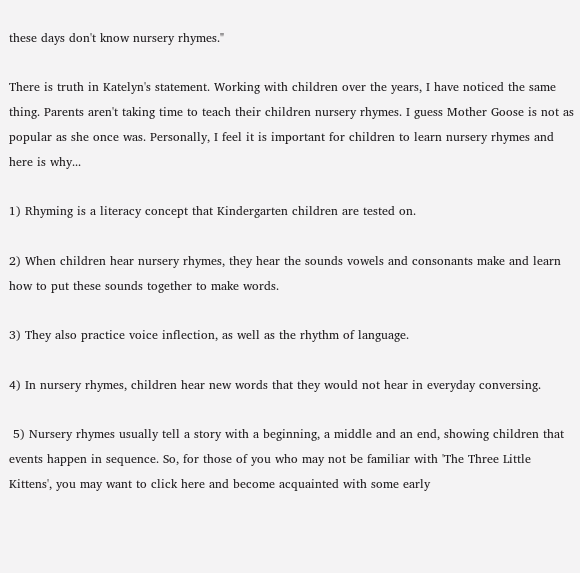these days don't know nursery rhymes."

There is truth in Katelyn's statement. Working with children over the years, I have noticed the same thing. Parents aren't taking time to teach their children nursery rhymes. I guess Mother Goose is not as popular as she once was. Personally, I feel it is important for children to learn nursery rhymes and here is why...

1) Rhyming is a literacy concept that Kindergarten children are tested on.

2) When children hear nursery rhymes, they hear the sounds vowels and consonants make and learn how to put these sounds together to make words.

3) They also practice voice inflection, as well as the rhythm of language.

4) In nursery rhymes, children hear new words that they would not hear in everyday conversing.

 5) Nursery rhymes usually tell a story with a beginning, a middle and an end, showing children that events happen in sequence. So, for those of you who may not be familiar with 'The Three Little Kittens', you may want to click here and become acquainted with some early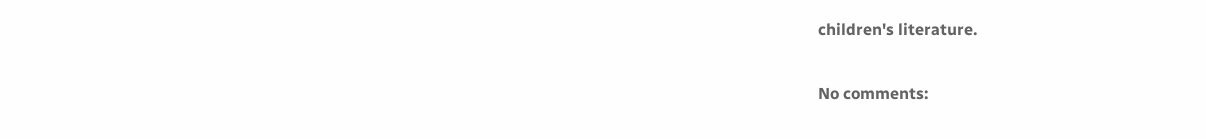children's literature.

No comments: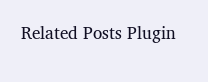Related Posts Plugin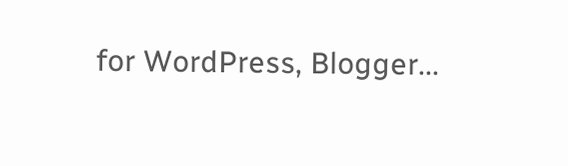for WordPress, Blogger...